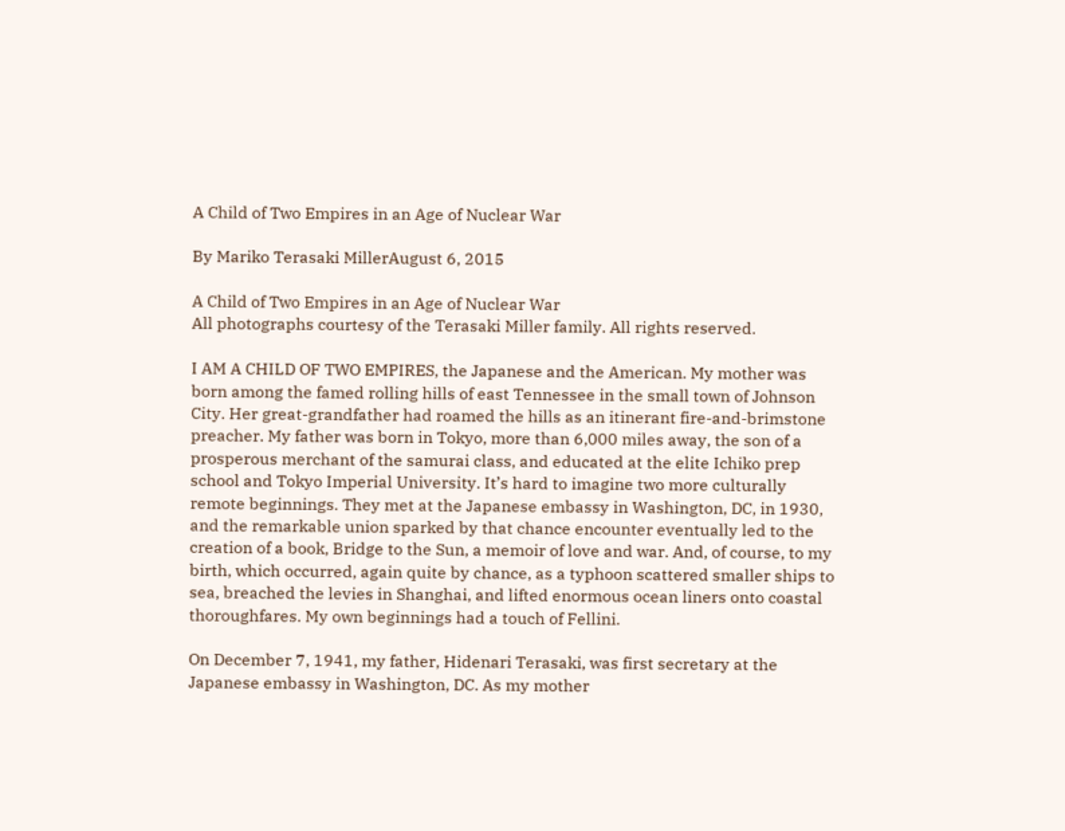A Child of Two Empires in an Age of Nuclear War

By Mariko Terasaki MillerAugust 6, 2015

A Child of Two Empires in an Age of Nuclear War
All photographs courtesy of the Terasaki Miller family. All rights reserved.

I AM A CHILD OF TWO EMPIRES, the Japanese and the American. My mother was born among the famed rolling hills of east Tennessee in the small town of Johnson City. Her great-grandfather had roamed the hills as an itinerant fire-and-brimstone preacher. My father was born in Tokyo, more than 6,000 miles away, the son of a prosperous merchant of the samurai class, and educated at the elite Ichiko prep school and Tokyo Imperial University. It’s hard to imagine two more culturally remote beginnings. They met at the Japanese embassy in Washington, DC, in 1930, and the remarkable union sparked by that chance encounter eventually led to the creation of a book, Bridge to the Sun, a memoir of love and war. And, of course, to my birth, which occurred, again quite by chance, as a typhoon scattered smaller ships to sea, breached the levies in Shanghai, and lifted enormous ocean liners onto coastal thoroughfares. My own beginnings had a touch of Fellini.

On December 7, 1941, my father, Hidenari Terasaki, was first secretary at the Japanese embassy in Washington, DC. As my mother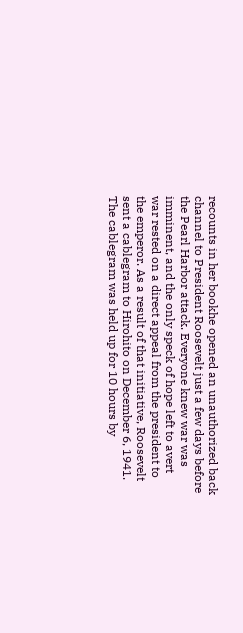recounts in her bookhe opened an unauthorized back channel to President Roosevelt just a few days before the Pearl Harbor attack. Everyone knew war was imminent, and the only speck of hope left to avert war rested on a direct appeal from the president to the emperor. As a result of that initiative, Roosevelt sent a cablegram to Hirohito on December 6, 1941. The cablegram was held up for 10 hours by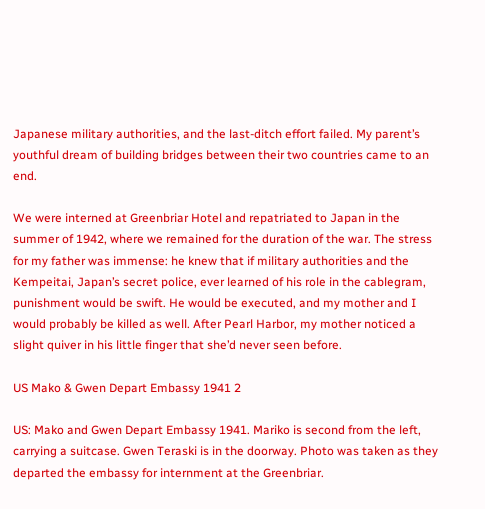Japanese military authorities, and the last-ditch effort failed. My parent’s youthful dream of building bridges between their two countries came to an end.

We were interned at Greenbriar Hotel and repatriated to Japan in the summer of 1942, where we remained for the duration of the war. The stress for my father was immense: he knew that if military authorities and the Kempeitai, Japan’s secret police, ever learned of his role in the cablegram, punishment would be swift. He would be executed, and my mother and I would probably be killed as well. After Pearl Harbor, my mother noticed a slight quiver in his little finger that she’d never seen before.

US Mako & Gwen Depart Embassy 1941 2

US: Mako and Gwen Depart Embassy 1941. Mariko is second from the left, carrying a suitcase. Gwen Teraski is in the doorway. Photo was taken as they departed the embassy for internment at the Greenbriar.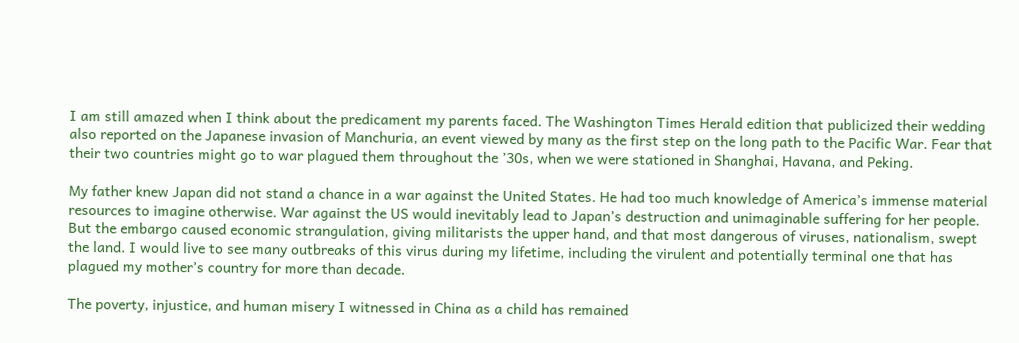I am still amazed when I think about the predicament my parents faced. The Washington Times Herald edition that publicized their wedding also reported on the Japanese invasion of Manchuria, an event viewed by many as the first step on the long path to the Pacific War. Fear that their two countries might go to war plagued them throughout the ’30s, when we were stationed in Shanghai, Havana, and Peking.

My father knew Japan did not stand a chance in a war against the United States. He had too much knowledge of America’s immense material resources to imagine otherwise. War against the US would inevitably lead to Japan’s destruction and unimaginable suffering for her people. But the embargo caused economic strangulation, giving militarists the upper hand, and that most dangerous of viruses, nationalism, swept the land. I would live to see many outbreaks of this virus during my lifetime, including the virulent and potentially terminal one that has plagued my mother’s country for more than decade.

The poverty, injustice, and human misery I witnessed in China as a child has remained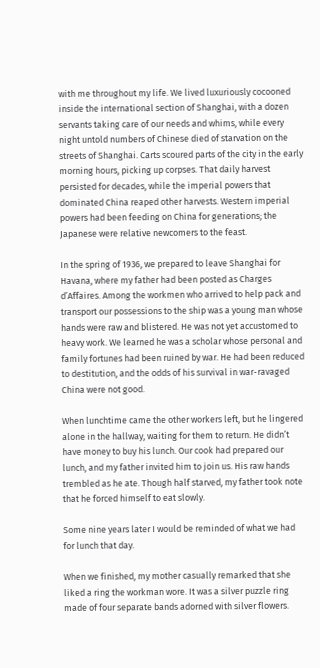with me throughout my life. We lived luxuriously cocooned inside the international section of Shanghai, with a dozen servants taking care of our needs and whims, while every night untold numbers of Chinese died of starvation on the streets of Shanghai. Carts scoured parts of the city in the early morning hours, picking up corpses. That daily harvest persisted for decades, while the imperial powers that dominated China reaped other harvests. Western imperial powers had been feeding on China for generations; the Japanese were relative newcomers to the feast.

In the spring of 1936, we prepared to leave Shanghai for Havana, where my father had been posted as Charges d’Affaires. Among the workmen who arrived to help pack and transport our possessions to the ship was a young man whose hands were raw and blistered. He was not yet accustomed to heavy work. We learned he was a scholar whose personal and family fortunes had been ruined by war. He had been reduced to destitution, and the odds of his survival in war-ravaged China were not good.

When lunchtime came the other workers left, but he lingered alone in the hallway, waiting for them to return. He didn’t have money to buy his lunch. Our cook had prepared our lunch, and my father invited him to join us. His raw hands trembled as he ate. Though half starved, my father took note that he forced himself to eat slowly.

Some nine years later I would be reminded of what we had for lunch that day.

When we finished, my mother casually remarked that she liked a ring the workman wore. It was a silver puzzle ring made of four separate bands adorned with silver flowers.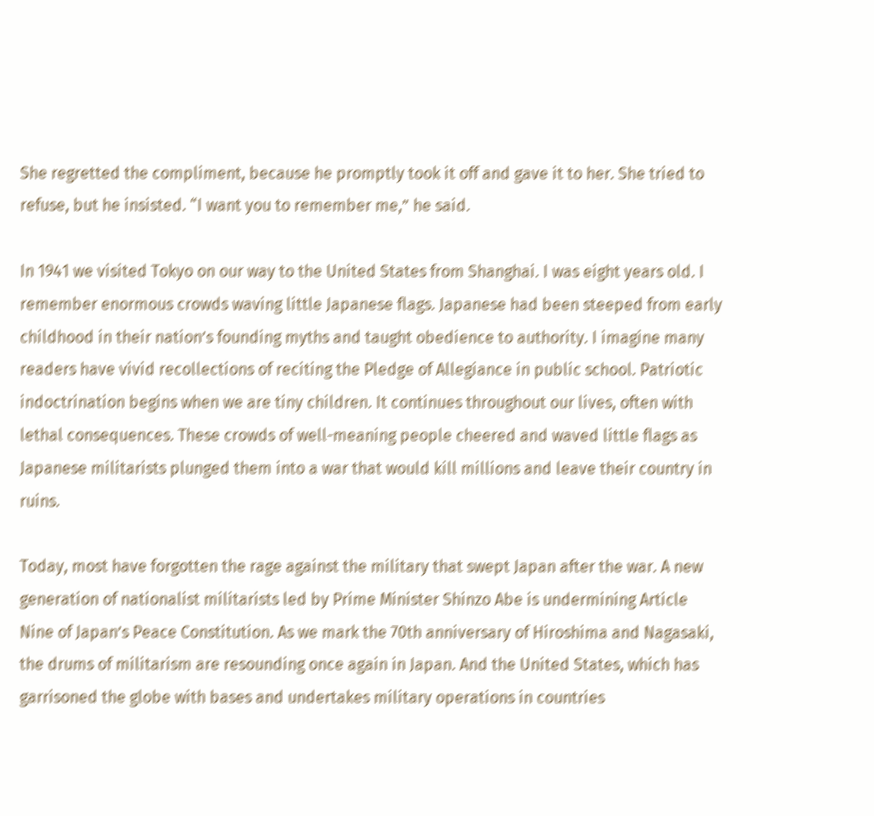She regretted the compliment, because he promptly took it off and gave it to her. She tried to refuse, but he insisted. “I want you to remember me,” he said.

In 1941 we visited Tokyo on our way to the United States from Shanghai. I was eight years old. I remember enormous crowds waving little Japanese flags. Japanese had been steeped from early childhood in their nation’s founding myths and taught obedience to authority. I imagine many readers have vivid recollections of reciting the Pledge of Allegiance in public school. Patriotic indoctrination begins when we are tiny children. It continues throughout our lives, often with lethal consequences. These crowds of well-meaning people cheered and waved little flags as Japanese militarists plunged them into a war that would kill millions and leave their country in ruins.

Today, most have forgotten the rage against the military that swept Japan after the war. A new generation of nationalist militarists led by Prime Minister Shinzo Abe is undermining Article Nine of Japan’s Peace Constitution. As we mark the 70th anniversary of Hiroshima and Nagasaki, the drums of militarism are resounding once again in Japan. And the United States, which has garrisoned the globe with bases and undertakes military operations in countries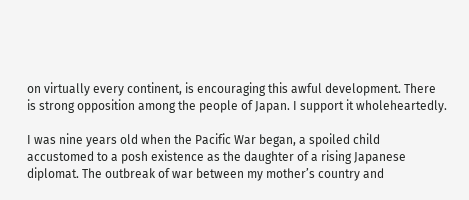on virtually every continent, is encouraging this awful development. There is strong opposition among the people of Japan. I support it wholeheartedly.

I was nine years old when the Pacific War began, a spoiled child accustomed to a posh existence as the daughter of a rising Japanese diplomat. The outbreak of war between my mother’s country and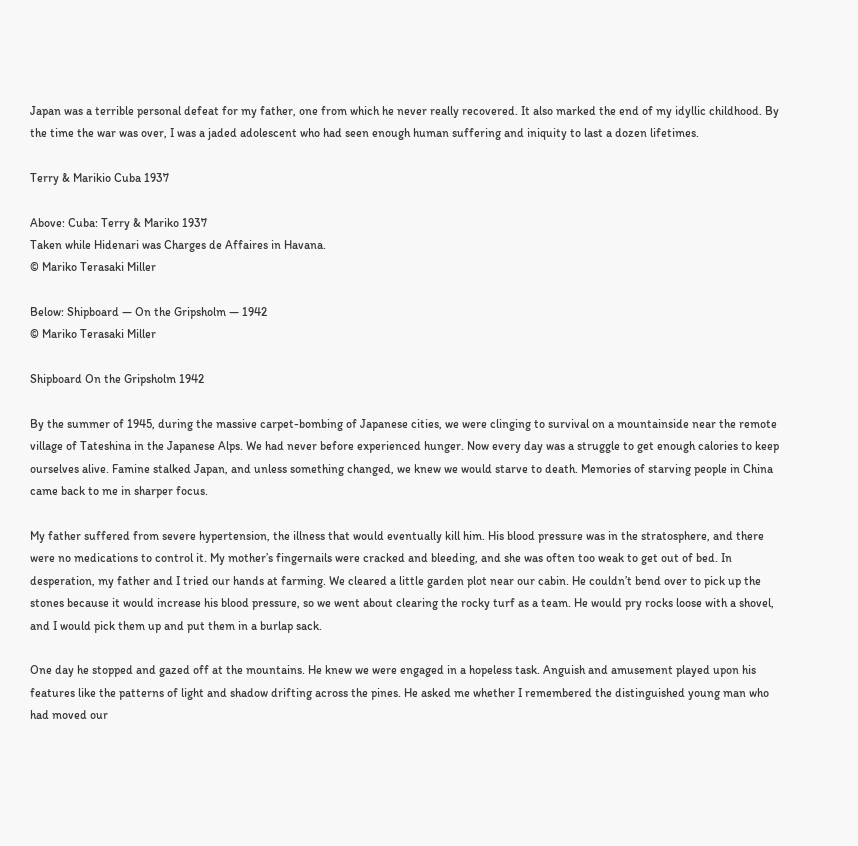Japan was a terrible personal defeat for my father, one from which he never really recovered. It also marked the end of my idyllic childhood. By the time the war was over, I was a jaded adolescent who had seen enough human suffering and iniquity to last a dozen lifetimes.

Terry & Marikio Cuba 1937

Above: Cuba: Terry & Mariko 1937
Taken while Hidenari was Charges de Affaires in Havana.
© Mariko Terasaki Miller

Below: Shipboard — On the Gripsholm — 1942
© Mariko Terasaki Miller

Shipboard On the Gripsholm 1942

By the summer of 1945, during the massive carpet-bombing of Japanese cities, we were clinging to survival on a mountainside near the remote village of Tateshina in the Japanese Alps. We had never before experienced hunger. Now every day was a struggle to get enough calories to keep ourselves alive. Famine stalked Japan, and unless something changed, we knew we would starve to death. Memories of starving people in China came back to me in sharper focus.

My father suffered from severe hypertension, the illness that would eventually kill him. His blood pressure was in the stratosphere, and there were no medications to control it. My mother’s fingernails were cracked and bleeding, and she was often too weak to get out of bed. In desperation, my father and I tried our hands at farming. We cleared a little garden plot near our cabin. He couldn’t bend over to pick up the stones because it would increase his blood pressure, so we went about clearing the rocky turf as a team. He would pry rocks loose with a shovel, and I would pick them up and put them in a burlap sack.

One day he stopped and gazed off at the mountains. He knew we were engaged in a hopeless task. Anguish and amusement played upon his features like the patterns of light and shadow drifting across the pines. He asked me whether I remembered the distinguished young man who had moved our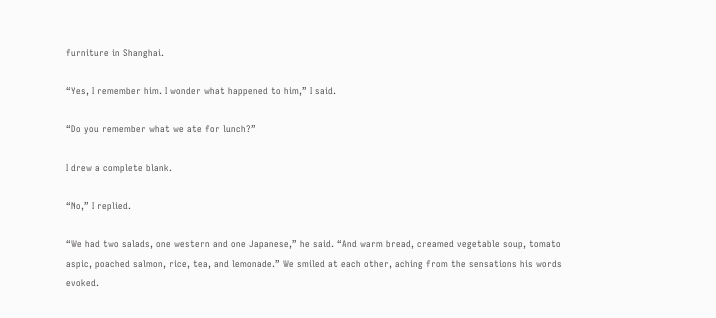furniture in Shanghai.

“Yes, I remember him. I wonder what happened to him,” I said.

“Do you remember what we ate for lunch?”

I drew a complete blank.

“No,” I replied.

“We had two salads, one western and one Japanese,” he said. “And warm bread, creamed vegetable soup, tomato aspic, poached salmon, rice, tea, and lemonade.” We smiled at each other, aching from the sensations his words evoked.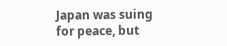Japan was suing for peace, but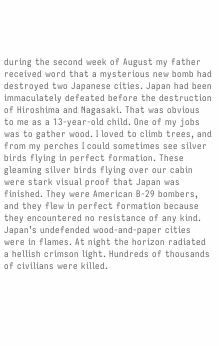during the second week of August my father received word that a mysterious new bomb had destroyed two Japanese cities. Japan had been immaculately defeated before the destruction of Hiroshima and Nagasaki. That was obvious to me as a 13-year-old child. One of my jobs was to gather wood. I loved to climb trees, and from my perches I could sometimes see silver birds flying in perfect formation. These gleaming silver birds flying over our cabin were stark visual proof that Japan was finished. They were American B-29 bombers, and they flew in perfect formation because they encountered no resistance of any kind. Japan’s undefended wood-and-paper cities were in flames. At night the horizon radiated a hellish crimson light. Hundreds of thousands of civilians were killed.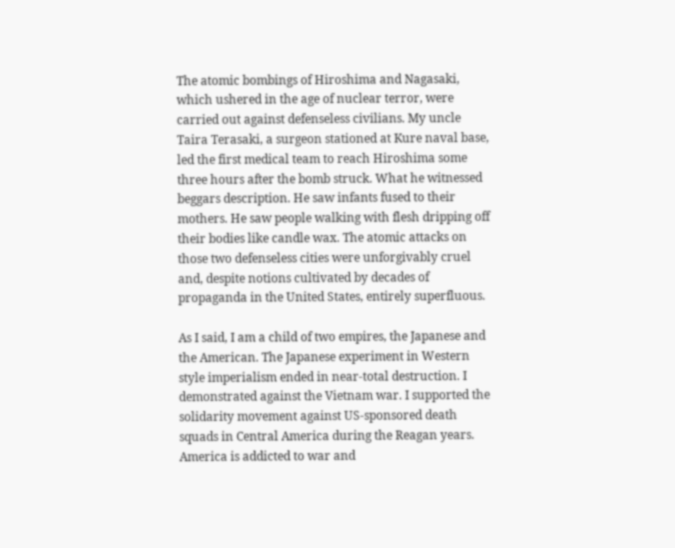The atomic bombings of Hiroshima and Nagasaki, which ushered in the age of nuclear terror, were carried out against defenseless civilians. My uncle Taira Terasaki, a surgeon stationed at Kure naval base, led the first medical team to reach Hiroshima some three hours after the bomb struck. What he witnessed beggars description. He saw infants fused to their mothers. He saw people walking with flesh dripping off their bodies like candle wax. The atomic attacks on those two defenseless cities were unforgivably cruel and, despite notions cultivated by decades of propaganda in the United States, entirely superfluous.

As I said, I am a child of two empires, the Japanese and the American. The Japanese experiment in Western style imperialism ended in near-total destruction. I demonstrated against the Vietnam war. I supported the solidarity movement against US-sponsored death squads in Central America during the Reagan years. America is addicted to war and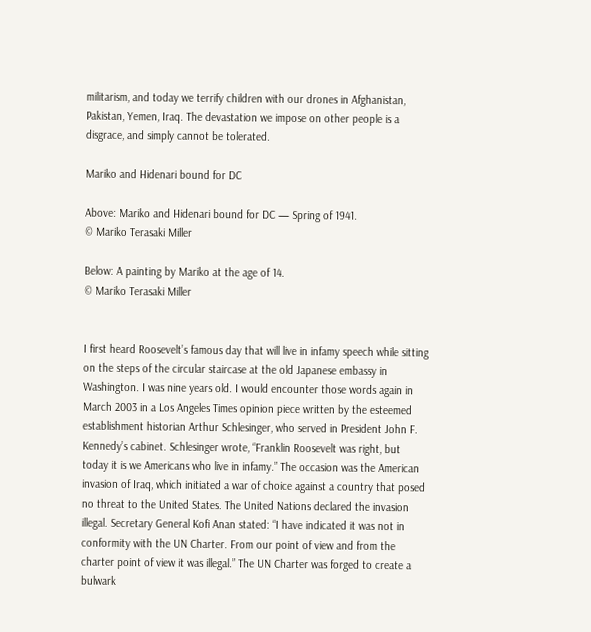militarism, and today we terrify children with our drones in Afghanistan, Pakistan, Yemen, Iraq. The devastation we impose on other people is a disgrace, and simply cannot be tolerated.

Mariko and Hidenari bound for DC

Above: Mariko and Hidenari bound for DC — Spring of 1941.
© Mariko Terasaki Miller

Below: A painting by Mariko at the age of 14.
© Mariko Terasaki Miller


I first heard Roosevelt’s famous day that will live in infamy speech while sitting on the steps of the circular staircase at the old Japanese embassy in Washington. I was nine years old. I would encounter those words again in March 2003 in a Los Angeles Times opinion piece written by the esteemed establishment historian Arthur Schlesinger, who served in President John F. Kennedy’s cabinet. Schlesinger wrote, “Franklin Roosevelt was right, but today it is we Americans who live in infamy.” The occasion was the American invasion of Iraq, which initiated a war of choice against a country that posed no threat to the United States. The United Nations declared the invasion illegal. Secretary General Kofi Anan stated: “I have indicated it was not in conformity with the UN Charter. From our point of view and from the charter point of view it was illegal.” The UN Charter was forged to create a bulwark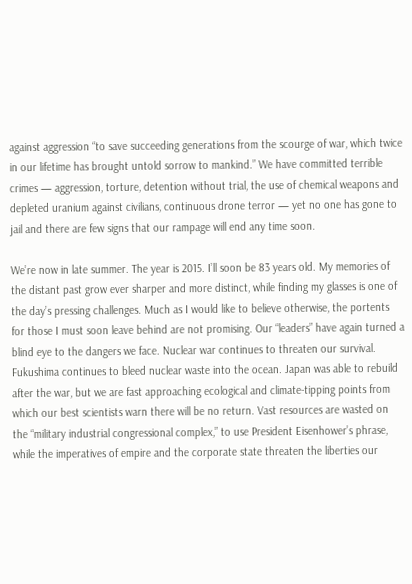against aggression “to save succeeding generations from the scourge of war, which twice in our lifetime has brought untold sorrow to mankind.” We have committed terrible crimes — aggression, torture, detention without trial, the use of chemical weapons and depleted uranium against civilians, continuous drone terror — yet no one has gone to jail and there are few signs that our rampage will end any time soon.

We’re now in late summer. The year is 2015. I’ll soon be 83 years old. My memories of the distant past grow ever sharper and more distinct, while finding my glasses is one of the day’s pressing challenges. Much as I would like to believe otherwise, the portents for those I must soon leave behind are not promising. Our “leaders” have again turned a blind eye to the dangers we face. Nuclear war continues to threaten our survival. Fukushima continues to bleed nuclear waste into the ocean. Japan was able to rebuild after the war, but we are fast approaching ecological and climate-tipping points from which our best scientists warn there will be no return. Vast resources are wasted on the “military industrial congressional complex,” to use President Eisenhower’s phrase, while the imperatives of empire and the corporate state threaten the liberties our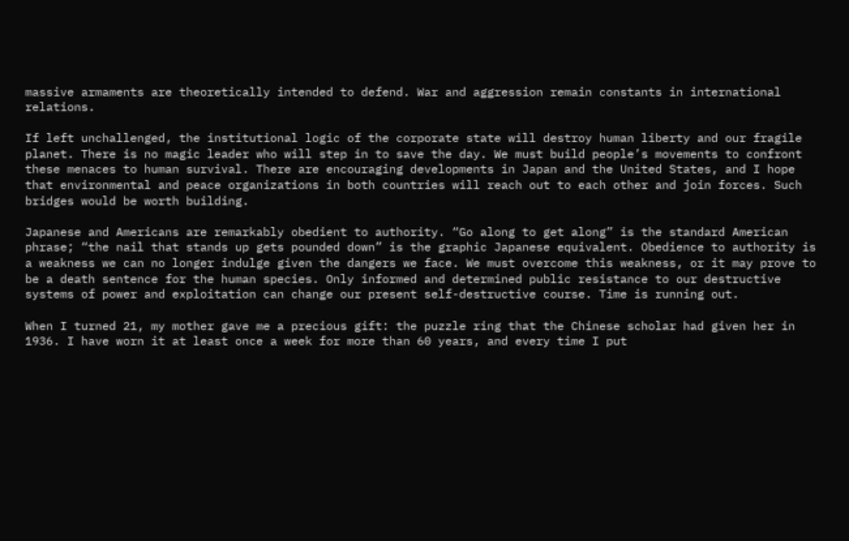massive armaments are theoretically intended to defend. War and aggression remain constants in international relations.

If left unchallenged, the institutional logic of the corporate state will destroy human liberty and our fragile planet. There is no magic leader who will step in to save the day. We must build people’s movements to confront these menaces to human survival. There are encouraging developments in Japan and the United States, and I hope that environmental and peace organizations in both countries will reach out to each other and join forces. Such bridges would be worth building.

Japanese and Americans are remarkably obedient to authority. “Go along to get along” is the standard American phrase; “the nail that stands up gets pounded down” is the graphic Japanese equivalent. Obedience to authority is a weakness we can no longer indulge given the dangers we face. We must overcome this weakness, or it may prove to be a death sentence for the human species. Only informed and determined public resistance to our destructive systems of power and exploitation can change our present self-destructive course. Time is running out.

When I turned 21, my mother gave me a precious gift: the puzzle ring that the Chinese scholar had given her in 1936. I have worn it at least once a week for more than 60 years, and every time I put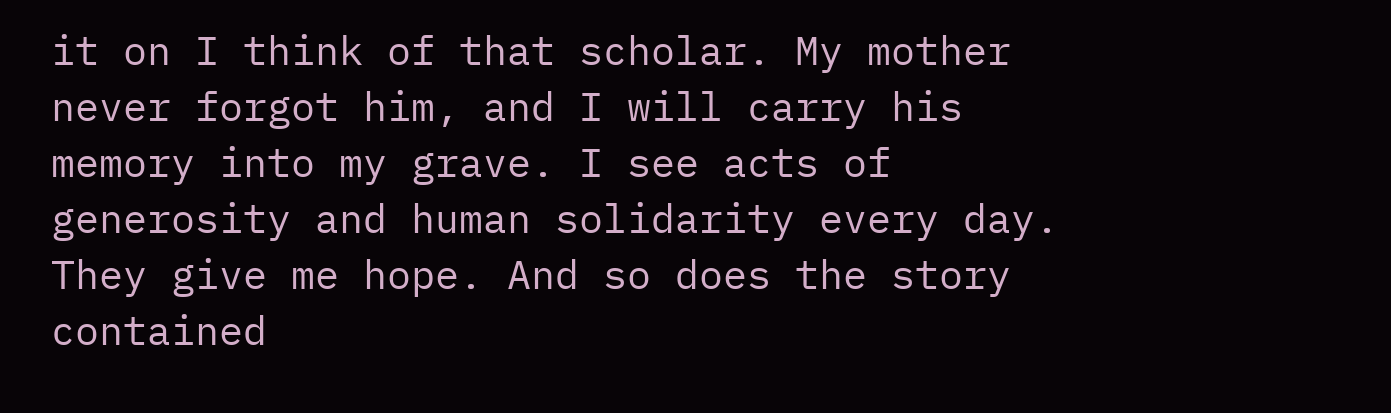it on I think of that scholar. My mother never forgot him, and I will carry his memory into my grave. I see acts of generosity and human solidarity every day. They give me hope. And so does the story contained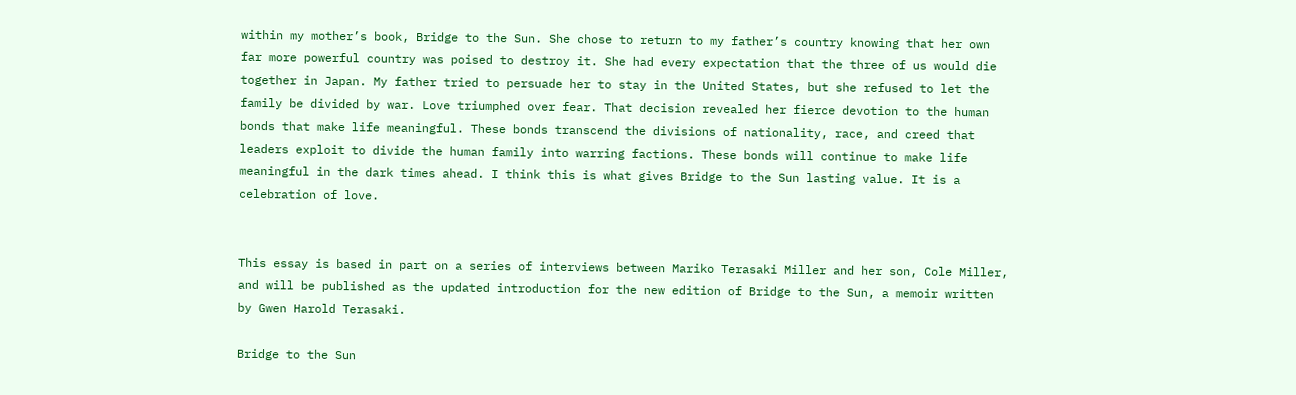within my mother’s book, Bridge to the Sun. She chose to return to my father’s country knowing that her own far more powerful country was poised to destroy it. She had every expectation that the three of us would die together in Japan. My father tried to persuade her to stay in the United States, but she refused to let the family be divided by war. Love triumphed over fear. That decision revealed her fierce devotion to the human bonds that make life meaningful. These bonds transcend the divisions of nationality, race, and creed that leaders exploit to divide the human family into warring factions. These bonds will continue to make life meaningful in the dark times ahead. I think this is what gives Bridge to the Sun lasting value. It is a celebration of love.


This essay is based in part on a series of interviews between Mariko Terasaki Miller and her son, Cole Miller, and will be published as the updated introduction for the new edition of Bridge to the Sun, a memoir written by Gwen Harold Terasaki.

Bridge to the Sun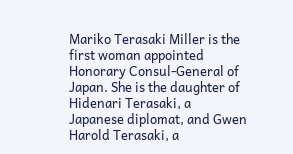Mariko Terasaki Miller is the first woman appointed Honorary Consul-General of Japan. She is the daughter of Hidenari Terasaki, a Japanese diplomat, and Gwen Harold Terasaki, a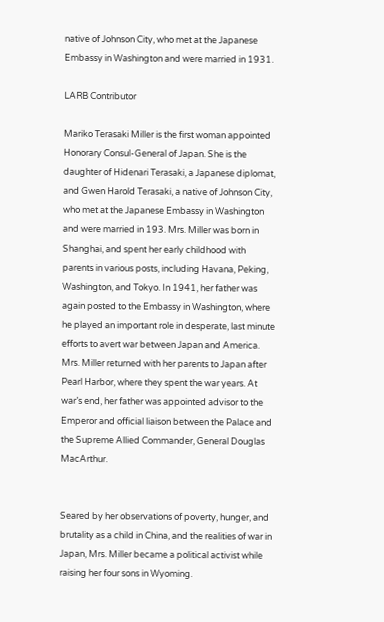native of Johnson City, who met at the Japanese Embassy in Washington and were married in 1931.

LARB Contributor

Mariko Terasaki Miller is the first woman appointed Honorary Consul-General of Japan. She is the daughter of Hidenari Terasaki, a Japanese diplomat, and Gwen Harold Terasaki, a native of Johnson City, who met at the Japanese Embassy in Washington and were married in 193. Mrs. Miller was born in Shanghai, and spent her early childhood with parents in various posts, including Havana, Peking, Washington, and Tokyo. In 1941, her father was again posted to the Embassy in Washington, where he played an important role in desperate, last minute efforts to avert war between Japan and America. Mrs. Miller returned with her parents to Japan after Pearl Harbor, where they spent the war years. At war’s end, her father was appointed advisor to the Emperor and official liaison between the Palace and the Supreme Allied Commander, General Douglas MacArthur.


Seared by her observations of poverty, hunger, and brutality as a child in China, and the realities of war in Japan, Mrs. Miller became a political activist while raising her four sons in Wyoming.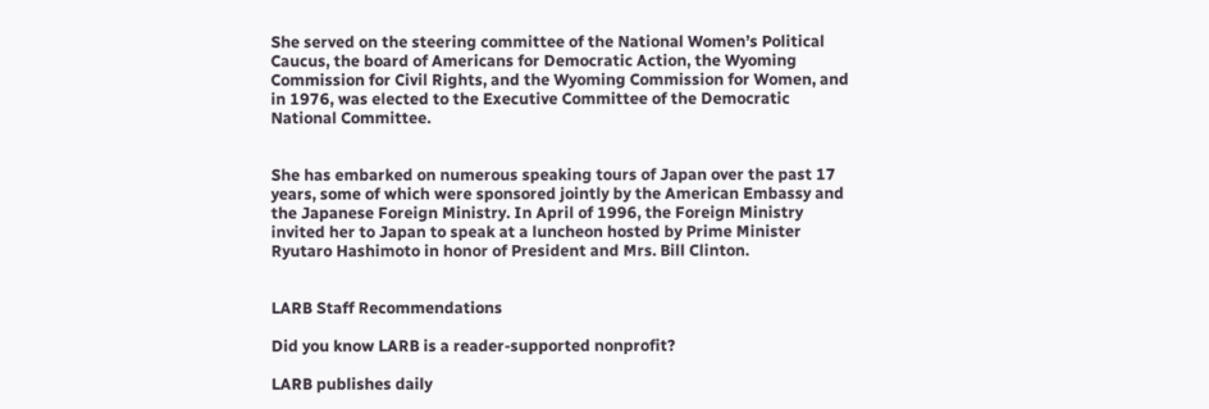She served on the steering committee of the National Women’s Political Caucus, the board of Americans for Democratic Action, the Wyoming Commission for Civil Rights, and the Wyoming Commission for Women, and in 1976, was elected to the Executive Committee of the Democratic National Committee.


She has embarked on numerous speaking tours of Japan over the past 17 years, some of which were sponsored jointly by the American Embassy and the Japanese Foreign Ministry. In April of 1996, the Foreign Ministry invited her to Japan to speak at a luncheon hosted by Prime Minister Ryutaro Hashimoto in honor of President and Mrs. Bill Clinton.


LARB Staff Recommendations

Did you know LARB is a reader-supported nonprofit?

LARB publishes daily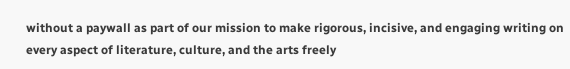without a paywall as part of our mission to make rigorous, incisive, and engaging writing on every aspect of literature, culture, and the arts freely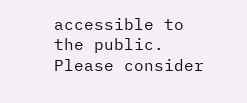accessible to the public. Please consider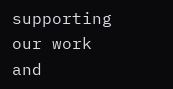supporting our work and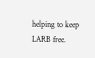helping to keep LARB free.